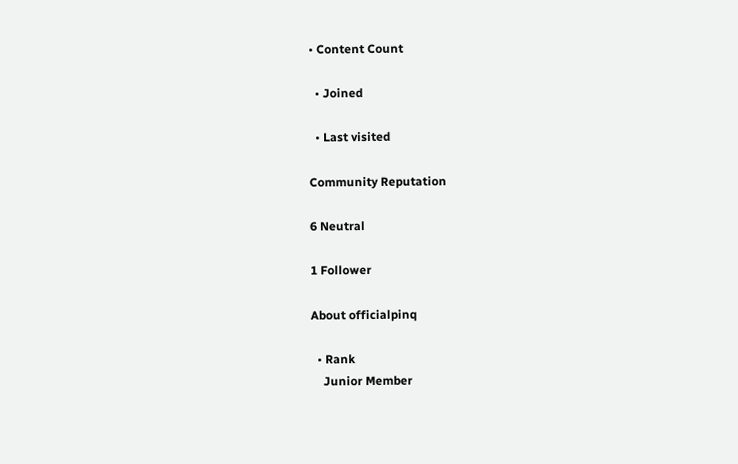• Content Count

  • Joined

  • Last visited

Community Reputation

6 Neutral

1 Follower

About officialpinq

  • Rank
    Junior Member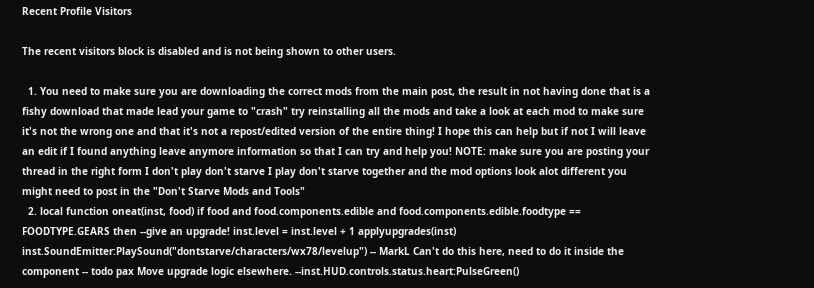Recent Profile Visitors

The recent visitors block is disabled and is not being shown to other users.

  1. You need to make sure you are downloading the correct mods from the main post, the result in not having done that is a fishy download that made lead your game to "crash" try reinstalling all the mods and take a look at each mod to make sure it's not the wrong one and that it's not a repost/edited version of the entire thing! I hope this can help but if not I will leave an edit if I found anything leave anymore information so that I can try and help you! NOTE: make sure you are posting your thread in the right form I don't play don't starve I play don't starve together and the mod options look alot different you might need to post in the "Don't Starve Mods and Tools"
  2. local function oneat(inst, food) if food and food.components.edible and food.components.edible.foodtype == FOODTYPE.GEARS then --give an upgrade! inst.level = inst.level + 1 applyupgrades(inst) inst.SoundEmitter:PlaySound("dontstarve/characters/wx78/levelup") -- MarkL Can't do this here, need to do it inside the component -- todo pax Move upgrade logic elsewhere. --inst.HUD.controls.status.heart:PulseGreen()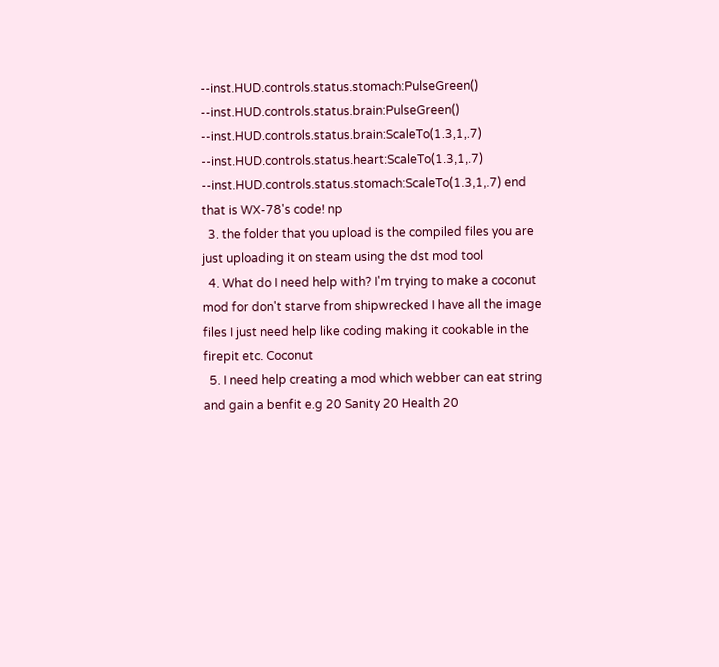--inst.HUD.controls.status.stomach:PulseGreen() --inst.HUD.controls.status.brain:PulseGreen() --inst.HUD.controls.status.brain:ScaleTo(1.3,1,.7) --inst.HUD.controls.status.heart:ScaleTo(1.3,1,.7) --inst.HUD.controls.status.stomach:ScaleTo(1.3,1,.7) end that is WX-78's code! np
  3. the folder that you upload is the compiled files you are just uploading it on steam using the dst mod tool
  4. What do I need help with? I'm trying to make a coconut mod for don't starve from shipwrecked I have all the image files I just need help like coding making it cookable in the firepit etc. Coconut
  5. I need help creating a mod which webber can eat string and gain a benfit e.g 20 Sanity 20 Health 20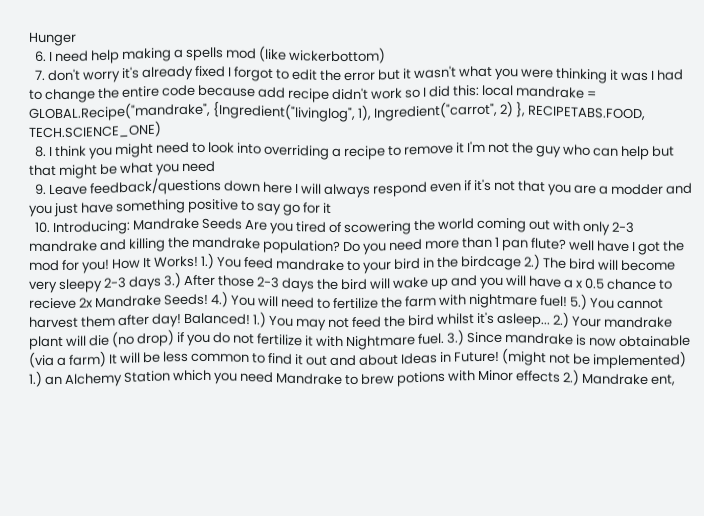Hunger
  6. I need help making a spells mod (like wickerbottom)
  7. don't worry it's already fixed I forgot to edit the error but it wasn't what you were thinking it was I had to change the entire code because add recipe didn't work so I did this: local mandrake = GLOBAL.Recipe("mandrake", {Ingredient("livinglog", 1), Ingredient("carrot", 2) }, RECIPETABS.FOOD, TECH.SCIENCE_ONE)
  8. I think you might need to look into overriding a recipe to remove it I'm not the guy who can help but that might be what you need
  9. Leave feedback/questions down here I will always respond even if it's not that you are a modder and you just have something positive to say go for it
  10. Introducing: Mandrake Seeds Are you tired of scowering the world coming out with only 2-3 mandrake and killing the mandrake population? Do you need more than 1 pan flute? well have I got the mod for you! How It Works! 1.) You feed mandrake to your bird in the birdcage 2.) The bird will become very sleepy 2-3 days 3.) After those 2-3 days the bird will wake up and you will have a x 0.5 chance to recieve 2x Mandrake Seeds! 4.) You will need to fertilize the farm with nightmare fuel! 5.) You cannot harvest them after day! Balanced! 1.) You may not feed the bird whilst it's asleep... 2.) Your mandrake plant will die (no drop) if you do not fertilize it with Nightmare fuel. 3.) Since mandrake is now obtainable (via a farm) It will be less common to find it out and about Ideas in Future! (might not be implemented) 1.) an Alchemy Station which you need Mandrake to brew potions with Minor effects 2.) Mandrake ent,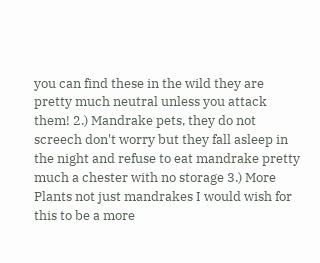you can find these in the wild they are pretty much neutral unless you attack them! 2.) Mandrake pets, they do not screech don't worry but they fall asleep in the night and refuse to eat mandrake pretty much a chester with no storage 3.) More Plants not just mandrakes I would wish for this to be a more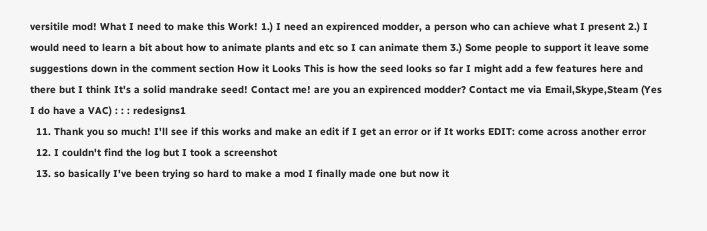versitile mod! What I need to make this Work! 1.) I need an expirenced modder, a person who can achieve what I present 2.) I would need to learn a bit about how to animate plants and etc so I can animate them 3.) Some people to support it leave some suggestions down in the comment section How it Looks This is how the seed looks so far I might add a few features here and there but I think It's a solid mandrake seed! Contact me! are you an expirenced modder? Contact me via Email,Skype,Steam (Yes I do have a VAC) : : : redesigns1
  11. Thank you so much! I'll see if this works and make an edit if I get an error or if It works EDIT: come across another error
  12. I couldn't find the log but I took a screenshot
  13. so basically I've been trying so hard to make a mod I finally made one but now it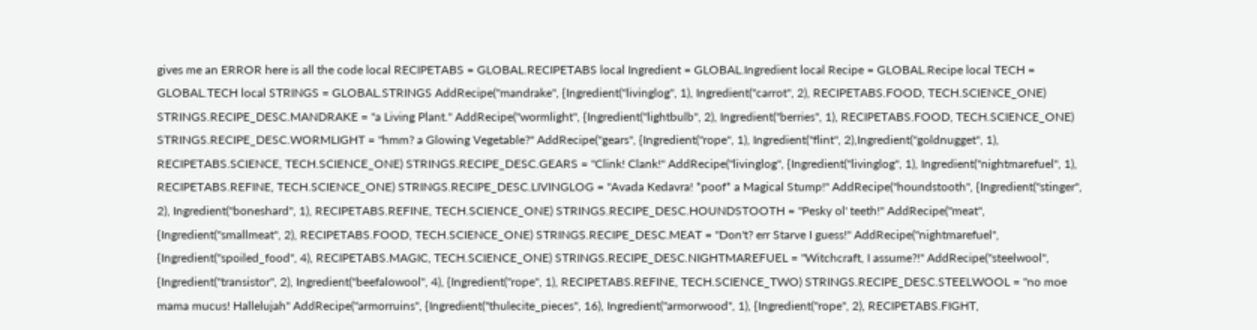gives me an ERROR here is all the code local RECIPETABS = GLOBAL.RECIPETABS local Ingredient = GLOBAL.Ingredient local Recipe = GLOBAL.Recipe local TECH = GLOBAL.TECH local STRINGS = GLOBAL.STRINGS AddRecipe("mandrake", {Ingredient("livinglog", 1), Ingredient("carrot", 2), RECIPETABS.FOOD, TECH.SCIENCE_ONE) STRINGS.RECIPE_DESC.MANDRAKE = "a Living Plant." AddRecipe("wormlight", {Ingredient("lightbulb", 2), Ingredient("berries", 1), RECIPETABS.FOOD, TECH.SCIENCE_ONE) STRINGS.RECIPE_DESC.WORMLIGHT = "hmm? a Glowing Vegetable?" AddRecipe("gears", {Ingredient("rope", 1), Ingredient("flint", 2),Ingredient("goldnugget", 1), RECIPETABS.SCIENCE, TECH.SCIENCE_ONE) STRINGS.RECIPE_DESC.GEARS = "Clink! Clank!" AddRecipe("livinglog", {Ingredient("livinglog", 1), Ingredient("nightmarefuel", 1), RECIPETABS.REFINE, TECH.SCIENCE_ONE) STRINGS.RECIPE_DESC.LIVINGLOG = "Avada Kedavra! *poof* a Magical Stump!" AddRecipe("houndstooth", {Ingredient("stinger", 2), Ingredient("boneshard", 1), RECIPETABS.REFINE, TECH.SCIENCE_ONE) STRINGS.RECIPE_DESC.HOUNDSTOOTH = "Pesky ol' teeth!" AddRecipe("meat", {Ingredient("smallmeat", 2), RECIPETABS.FOOD, TECH.SCIENCE_ONE) STRINGS.RECIPE_DESC.MEAT = "Don't? err Starve I guess!" AddRecipe("nightmarefuel", {Ingredient("spoiled_food", 4), RECIPETABS.MAGIC, TECH.SCIENCE_ONE) STRINGS.RECIPE_DESC.NIGHTMAREFUEL = "Witchcraft, I assume?!" AddRecipe("steelwool", {Ingredient("transistor", 2), Ingredient("beefalowool", 4), {Ingredient("rope", 1), RECIPETABS.REFINE, TECH.SCIENCE_TWO) STRINGS.RECIPE_DESC.STEELWOOL = "no moe mama mucus! Hallelujah" AddRecipe("armorruins", {Ingredient("thulecite_pieces", 16), Ingredient("armorwood", 1), {Ingredient("rope", 2), RECIPETABS.FIGHT,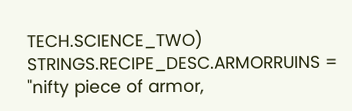TECH.SCIENCE_TWO) STRINGS.RECIPE_DESC.ARMORRUINS = "nifty piece of armor,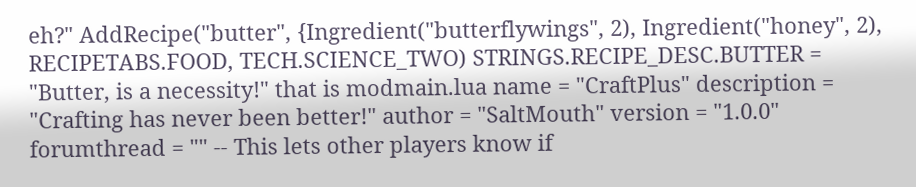eh?" AddRecipe("butter", {Ingredient("butterflywings", 2), Ingredient("honey", 2), RECIPETABS.FOOD, TECH.SCIENCE_TWO) STRINGS.RECIPE_DESC.BUTTER = "Butter, is a necessity!" that is modmain.lua name = "CraftPlus" description = "Crafting has never been better!" author = "SaltMouth" version = "1.0.0" forumthread = "" -- This lets other players know if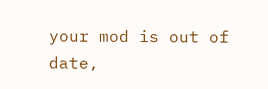your mod is out of date,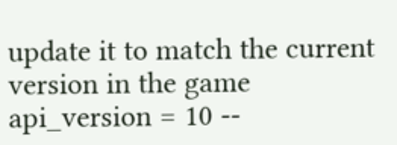update it to match the current version in the game api_version = 10 --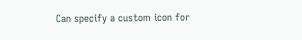Can specify a custom icon for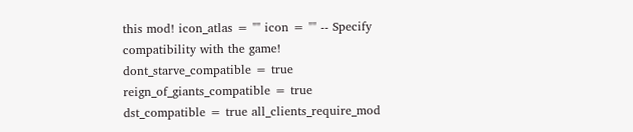this mod! icon_atlas = "" icon = "" -- Specify compatibility with the game! dont_starve_compatible = true reign_of_giants_compatible = true dst_compatible = true all_clients_require_mod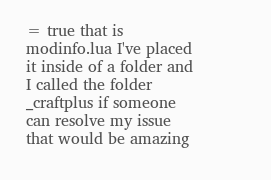= true that is modinfo.lua I've placed it inside of a folder and I called the folder _craftplus if someone can resolve my issue that would be amazing